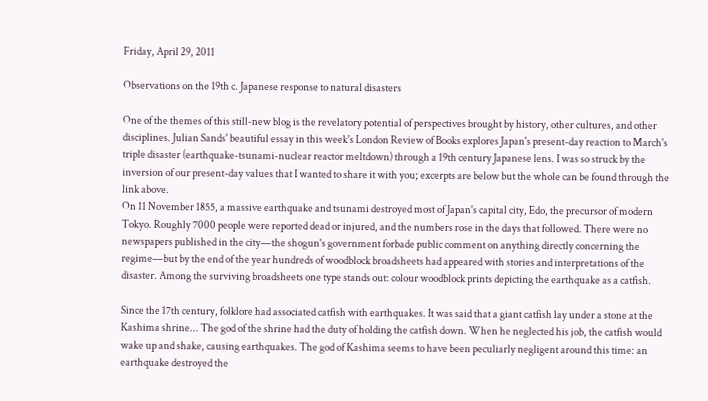Friday, April 29, 2011

Observations on the 19th c. Japanese response to natural disasters

One of the themes of this still-new blog is the revelatory potential of perspectives brought by history, other cultures, and other disciplines. Julian Sands' beautiful essay in this week's London Review of Books explores Japan's present-day reaction to March's triple disaster (earthquake-tsunami-nuclear reactor meltdown) through a 19th century Japanese lens. I was so struck by the inversion of our present-day values that I wanted to share it with you; excerpts are below but the whole can be found through the link above.
On 11 November 1855, a massive earthquake and tsunami destroyed most of Japan's capital city, Edo, the precursor of modern Tokyo. Roughly 7000 people were reported dead or injured, and the numbers rose in the days that followed. There were no newspapers published in the city—the shogun's government forbade public comment on anything directly concerning the regime—but by the end of the year hundreds of woodblock broadsheets had appeared with stories and interpretations of the disaster. Among the surviving broadsheets one type stands out: colour woodblock prints depicting the earthquake as a catfish.

Since the 17th century, folklore had associated catfish with earthquakes. It was said that a giant catfish lay under a stone at the Kashima shrine... The god of the shrine had the duty of holding the catfish down. When he neglected his job, the catfish would wake up and shake, causing earthquakes. The god of Kashima seems to have been peculiarly negligent around this time: an earthquake destroyed the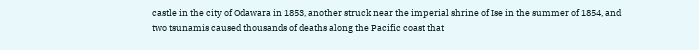castle in the city of Odawara in 1853, another struck near the imperial shrine of Ise in the summer of 1854, and two tsunamis caused thousands of deaths along the Pacific coast that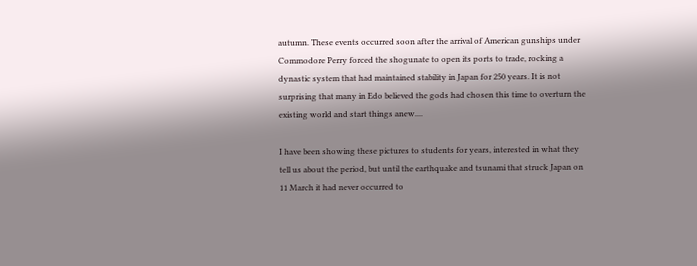autumn. These events occurred soon after the arrival of American gunships under Commodore Perry forced the shogunate to open its ports to trade, rocking a dynastic system that had maintained stability in Japan for 250 years. It is not surprising that many in Edo believed the gods had chosen this time to overturn the existing world and start things anew....

I have been showing these pictures to students for years, interested in what they tell us about the period, but until the earthquake and tsunami that struck Japan on 11 March it had never occurred to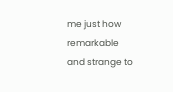me just how remarkable and strange to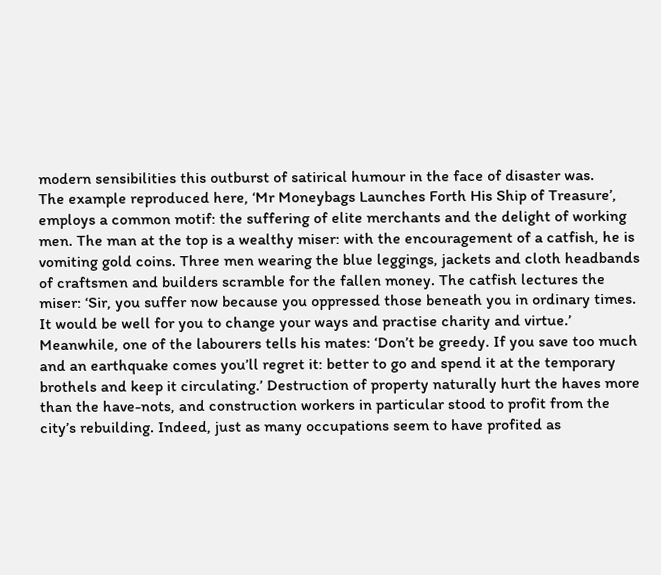modern sensibilities this outburst of satirical humour in the face of disaster was.
The example reproduced here, ‘Mr Moneybags Launches Forth His Ship of Treasure’, employs a common motif: the suffering of elite merchants and the delight of working men. The man at the top is a wealthy miser: with the encouragement of a catfish, he is vomiting gold coins. Three men wearing the blue leggings, jackets and cloth headbands of craftsmen and builders scramble for the fallen money. The catfish lectures the miser: ‘Sir, you suffer now because you oppressed those beneath you in ordinary times. It would be well for you to change your ways and practise charity and virtue.’ Meanwhile, one of the labourers tells his mates: ‘Don’t be greedy. If you save too much and an earthquake comes you’ll regret it: better to go and spend it at the temporary brothels and keep it circulating.’ Destruction of property naturally hurt the haves more than the have-nots, and construction workers in particular stood to profit from the city’s rebuilding. Indeed, just as many occupations seem to have profited as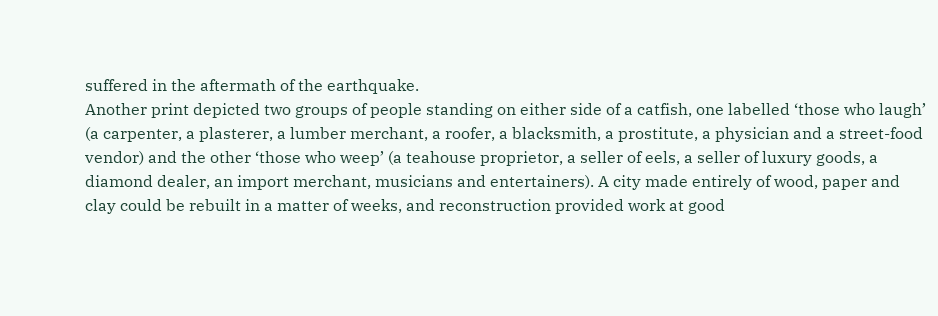suffered in the aftermath of the earthquake.
Another print depicted two groups of people standing on either side of a catfish, one labelled ‘those who laugh’ (a carpenter, a plasterer, a lumber merchant, a roofer, a blacksmith, a prostitute, a physician and a street-food vendor) and the other ‘those who weep’ (a teahouse proprietor, a seller of eels, a seller of luxury goods, a diamond dealer, an import merchant, musicians and entertainers). A city made entirely of wood, paper and clay could be rebuilt in a matter of weeks, and reconstruction provided work at good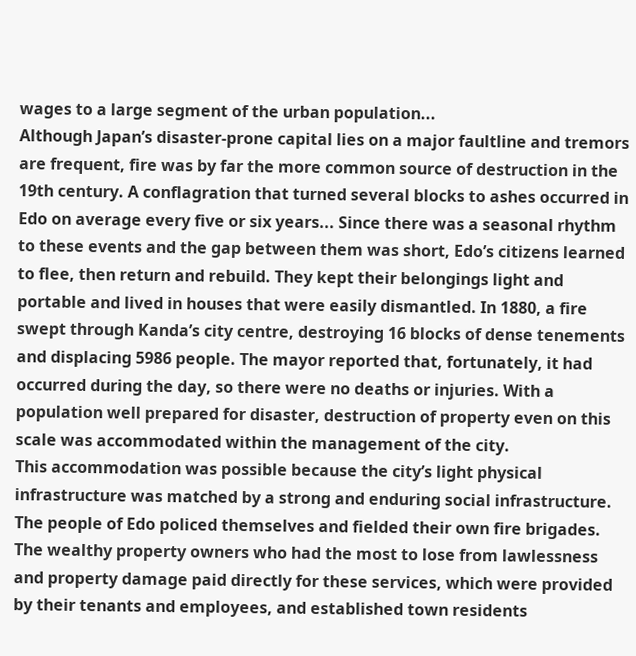wages to a large segment of the urban population...
Although Japan’s disaster-prone capital lies on a major faultline and tremors are frequent, fire was by far the more common source of destruction in the 19th century. A conflagration that turned several blocks to ashes occurred in Edo on average every five or six years... Since there was a seasonal rhythm to these events and the gap between them was short, Edo’s citizens learned to flee, then return and rebuild. They kept their belongings light and portable and lived in houses that were easily dismantled. In 1880, a fire swept through Kanda’s city centre, destroying 16 blocks of dense tenements and displacing 5986 people. The mayor reported that, fortunately, it had occurred during the day, so there were no deaths or injuries. With a population well prepared for disaster, destruction of property even on this scale was accommodated within the management of the city.
This accommodation was possible because the city’s light physical infrastructure was matched by a strong and enduring social infrastructure. The people of Edo policed themselves and fielded their own fire brigades. The wealthy property owners who had the most to lose from lawlessness and property damage paid directly for these services, which were provided by their tenants and employees, and established town residents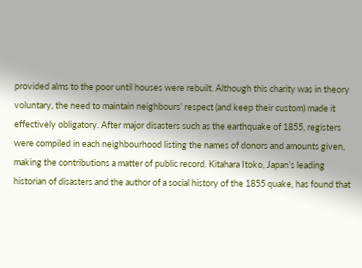provided alms to the poor until houses were rebuilt. Although this charity was in theory voluntary, the need to maintain neighbours’ respect (and keep their custom) made it effectively obligatory. After major disasters such as the earthquake of 1855, registers were compiled in each neighbourhood listing the names of donors and amounts given, making the contributions a matter of public record. Kitahara Itoko, Japan’s leading historian of disasters and the author of a social history of the 1855 quake, has found that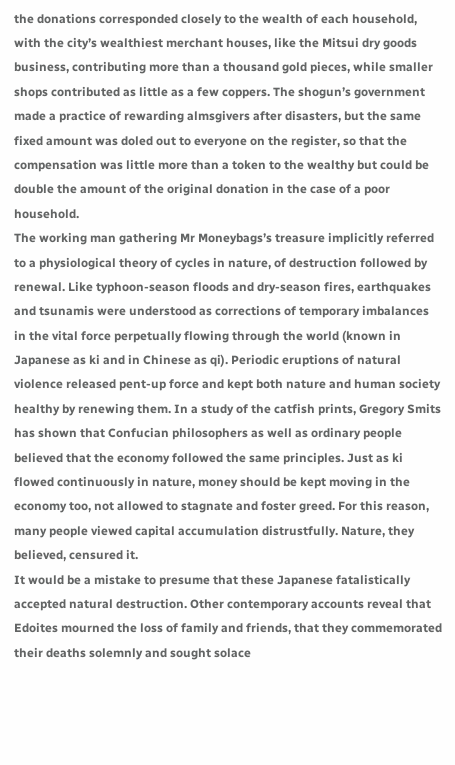the donations corresponded closely to the wealth of each household, with the city’s wealthiest merchant houses, like the Mitsui dry goods business, contributing more than a thousand gold pieces, while smaller shops contributed as little as a few coppers. The shogun’s government made a practice of rewarding almsgivers after disasters, but the same fixed amount was doled out to everyone on the register, so that the compensation was little more than a token to the wealthy but could be double the amount of the original donation in the case of a poor household.
The working man gathering Mr Moneybags’s treasure implicitly referred to a physiological theory of cycles in nature, of destruction followed by renewal. Like typhoon-season floods and dry-season fires, earthquakes and tsunamis were understood as corrections of temporary imbalances in the vital force perpetually flowing through the world (known in Japanese as ki and in Chinese as qi). Periodic eruptions of natural violence released pent-up force and kept both nature and human society healthy by renewing them. In a study of the catfish prints, Gregory Smits has shown that Confucian philosophers as well as ordinary people believed that the economy followed the same principles. Just as ki flowed continuously in nature, money should be kept moving in the economy too, not allowed to stagnate and foster greed. For this reason, many people viewed capital accumulation distrustfully. Nature, they believed, censured it.
It would be a mistake to presume that these Japanese fatalistically accepted natural destruction. Other contemporary accounts reveal that Edoites mourned the loss of family and friends, that they commemorated their deaths solemnly and sought solace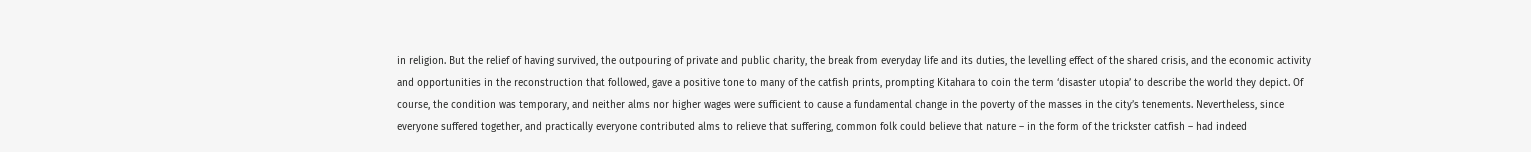in religion. But the relief of having survived, the outpouring of private and public charity, the break from everyday life and its duties, the levelling effect of the shared crisis, and the economic activity and opportunities in the reconstruction that followed, gave a positive tone to many of the catfish prints, prompting Kitahara to coin the term ‘disaster utopia’ to describe the world they depict. Of course, the condition was temporary, and neither alms nor higher wages were sufficient to cause a fundamental change in the poverty of the masses in the city’s tenements. Nevertheless, since everyone suffered together, and practically everyone contributed alms to relieve that suffering, common folk could believe that nature – in the form of the trickster catfish – had indeed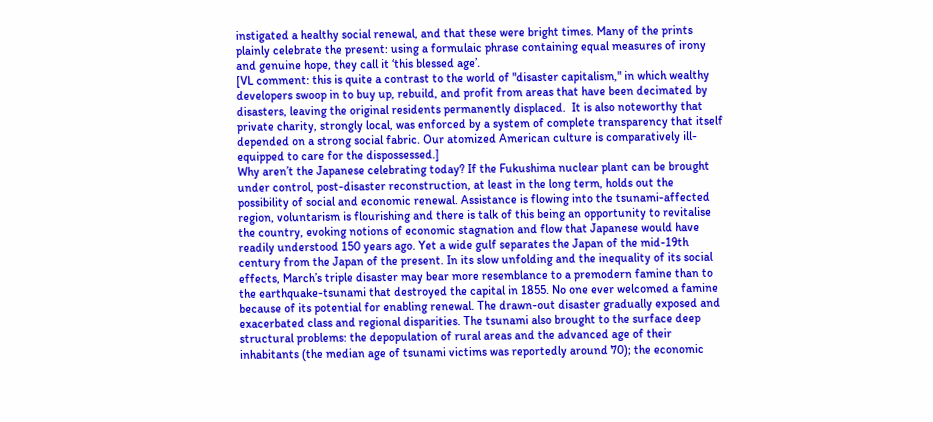instigated a healthy social renewal, and that these were bright times. Many of the prints plainly celebrate the present: using a formulaic phrase containing equal measures of irony and genuine hope, they call it ‘this blessed age’.
[VL comment: this is quite a contrast to the world of "disaster capitalism," in which wealthy developers swoop in to buy up, rebuild, and profit from areas that have been decimated by disasters, leaving the original residents permanently displaced.  It is also noteworthy that private charity, strongly local, was enforced by a system of complete transparency that itself depended on a strong social fabric. Our atomized American culture is comparatively ill-equipped to care for the dispossessed.]
Why aren’t the Japanese celebrating today? If the Fukushima nuclear plant can be brought under control, post-disaster reconstruction, at least in the long term, holds out the possibility of social and economic renewal. Assistance is flowing into the tsunami-affected region, voluntarism is flourishing and there is talk of this being an opportunity to revitalise the country, evoking notions of economic stagnation and flow that Japanese would have readily understood 150 years ago. Yet a wide gulf separates the Japan of the mid-19th century from the Japan of the present. In its slow unfolding and the inequality of its social effects, March’s triple disaster may bear more resemblance to a premodern famine than to the earthquake-tsunami that destroyed the capital in 1855. No one ever welcomed a famine because of its potential for enabling renewal. The drawn-out disaster gradually exposed and exacerbated class and regional disparities. The tsunami also brought to the surface deep structural problems: the depopulation of rural areas and the advanced age of their inhabitants (the median age of tsunami victims was reportedly around 70); the economic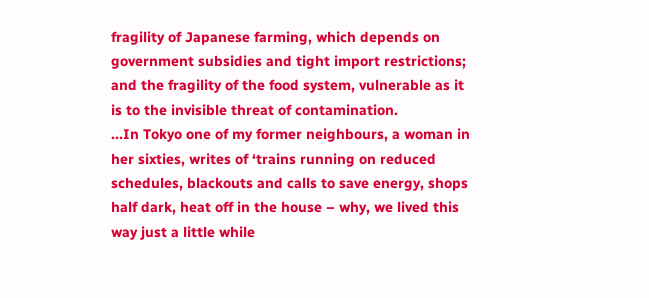fragility of Japanese farming, which depends on government subsidies and tight import restrictions; and the fragility of the food system, vulnerable as it is to the invisible threat of contamination.
...In Tokyo one of my former neighbours, a woman in her sixties, writes of ‘trains running on reduced schedules, blackouts and calls to save energy, shops half dark, heat off in the house – why, we lived this way just a little while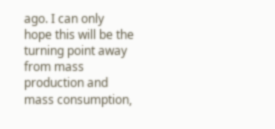ago. I can only hope this will be the turning point away from mass production and mass consumption,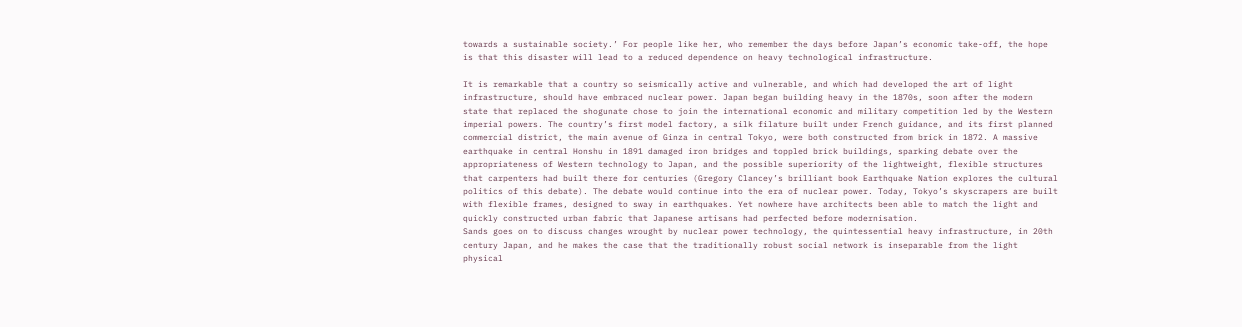towards a sustainable society.’ For people like her, who remember the days before Japan’s economic take-off, the hope is that this disaster will lead to a reduced dependence on heavy technological infrastructure.

It is remarkable that a country so seismically active and vulnerable, and which had developed the art of light infrastructure, should have embraced nuclear power. Japan began building heavy in the 1870s, soon after the modern state that replaced the shogunate chose to join the international economic and military competition led by the Western imperial powers. The country’s first model factory, a silk filature built under French guidance, and its first planned commercial district, the main avenue of Ginza in central Tokyo, were both constructed from brick in 1872. A massive earthquake in central Honshu in 1891 damaged iron bridges and toppled brick buildings, sparking debate over the appropriateness of Western technology to Japan, and the possible superiority of the lightweight, flexible structures that carpenters had built there for centuries (Gregory Clancey’s brilliant book Earthquake Nation explores the cultural politics of this debate). The debate would continue into the era of nuclear power. Today, Tokyo’s skyscrapers are built with flexible frames, designed to sway in earthquakes. Yet nowhere have architects been able to match the light and quickly constructed urban fabric that Japanese artisans had perfected before modernisation.
Sands goes on to discuss changes wrought by nuclear power technology, the quintessential heavy infrastructure, in 20th century Japan, and he makes the case that the traditionally robust social network is inseparable from the light physical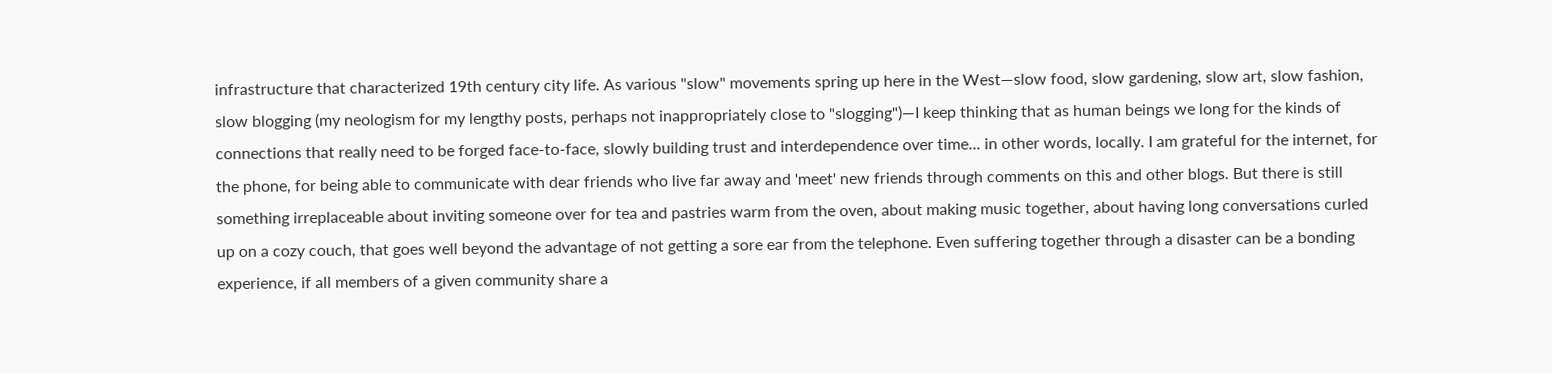infrastructure that characterized 19th century city life. As various "slow" movements spring up here in the West—slow food, slow gardening, slow art, slow fashion, slow blogging (my neologism for my lengthy posts, perhaps not inappropriately close to "slogging")—I keep thinking that as human beings we long for the kinds of connections that really need to be forged face-to-face, slowly building trust and interdependence over time... in other words, locally. I am grateful for the internet, for the phone, for being able to communicate with dear friends who live far away and 'meet' new friends through comments on this and other blogs. But there is still something irreplaceable about inviting someone over for tea and pastries warm from the oven, about making music together, about having long conversations curled up on a cozy couch, that goes well beyond the advantage of not getting a sore ear from the telephone. Even suffering together through a disaster can be a bonding experience, if all members of a given community share a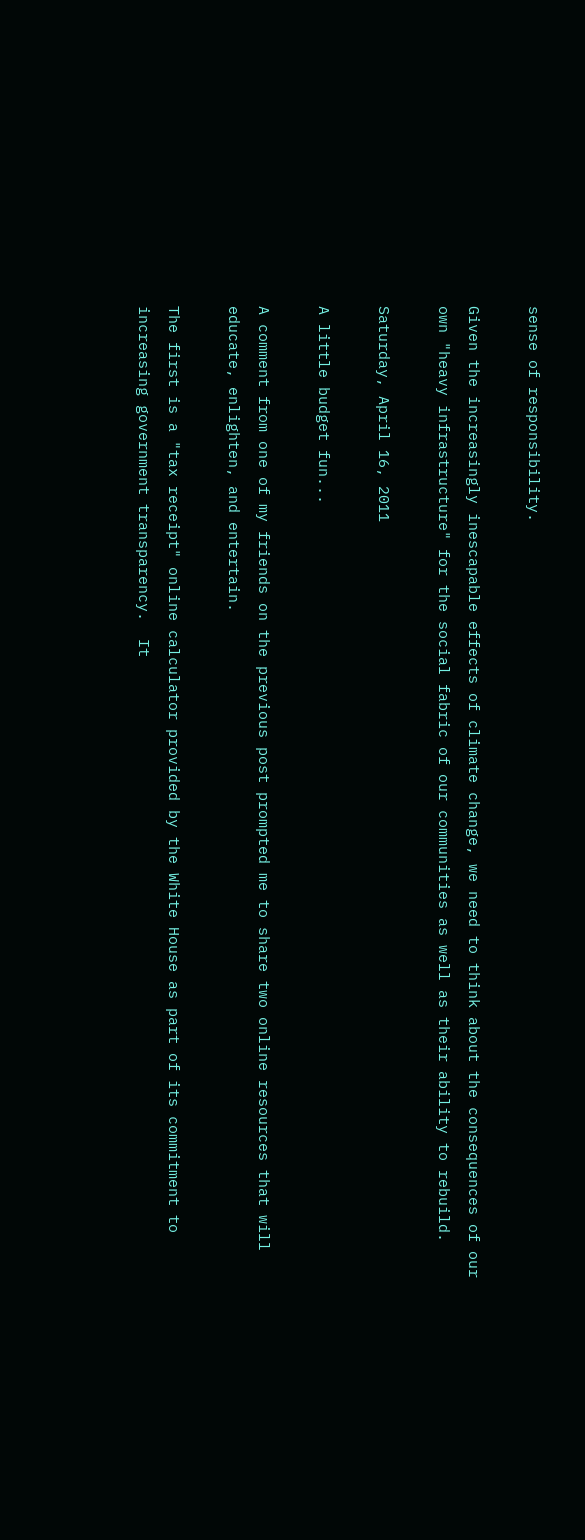sense of responsibility.

Given the increasingly inescapable effects of climate change, we need to think about the consequences of our own "heavy infrastructure" for the social fabric of our communities as well as their ability to rebuild.

Saturday, April 16, 2011

A little budget fun...

A comment from one of my friends on the previous post prompted me to share two online resources that will educate, enlighten, and entertain.

The first is a "tax receipt" online calculator provided by the White House as part of its commitment to increasing government transparency.  It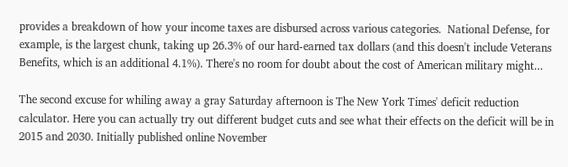provides a breakdown of how your income taxes are disbursed across various categories.  National Defense, for example, is the largest chunk, taking up 26.3% of our hard-earned tax dollars (and this doesn't include Veterans Benefits, which is an additional 4.1%). There's no room for doubt about the cost of American military might...

The second excuse for whiling away a gray Saturday afternoon is The New York Times' deficit reduction calculator. Here you can actually try out different budget cuts and see what their effects on the deficit will be in 2015 and 2030. Initially published online November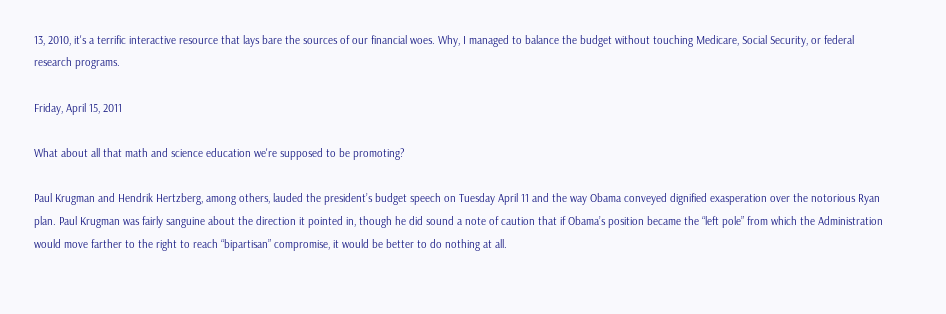13, 2010, it's a terrific interactive resource that lays bare the sources of our financial woes. Why, I managed to balance the budget without touching Medicare, Social Security, or federal research programs.

Friday, April 15, 2011

What about all that math and science education we're supposed to be promoting?

Paul Krugman and Hendrik Hertzberg, among others, lauded the president’s budget speech on Tuesday April 11 and the way Obama conveyed dignified exasperation over the notorious Ryan plan. Paul Krugman was fairly sanguine about the direction it pointed in, though he did sound a note of caution that if Obama’s position became the “left pole” from which the Administration would move farther to the right to reach “bipartisan” compromise, it would be better to do nothing at all.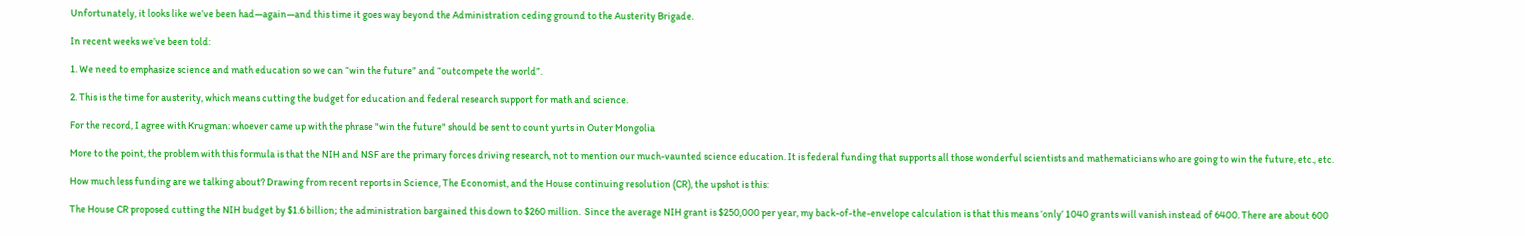Unfortunately, it looks like we’ve been had—again—and this time it goes way beyond the Administration ceding ground to the Austerity Brigade.

In recent weeks we’ve been told:

1. We need to emphasize science and math education so we can “win the future” and “outcompete the world”.

2. This is the time for austerity, which means cutting the budget for education and federal research support for math and science.

For the record, I agree with Krugman: whoever came up with the phrase "win the future" should be sent to count yurts in Outer Mongolia

More to the point, the problem with this formula is that the NIH and NSF are the primary forces driving research, not to mention our much-vaunted science education. It is federal funding that supports all those wonderful scientists and mathematicians who are going to win the future, etc., etc.

How much less funding are we talking about? Drawing from recent reports in Science, The Economist, and the House continuing resolution (CR), the upshot is this:

The House CR proposed cutting the NIH budget by $1.6 billion; the administration bargained this down to $260 million.  Since the average NIH grant is $250,000 per year, my back-of-the-envelope calculation is that this means ‘only’ 1040 grants will vanish instead of 6400. There are about 600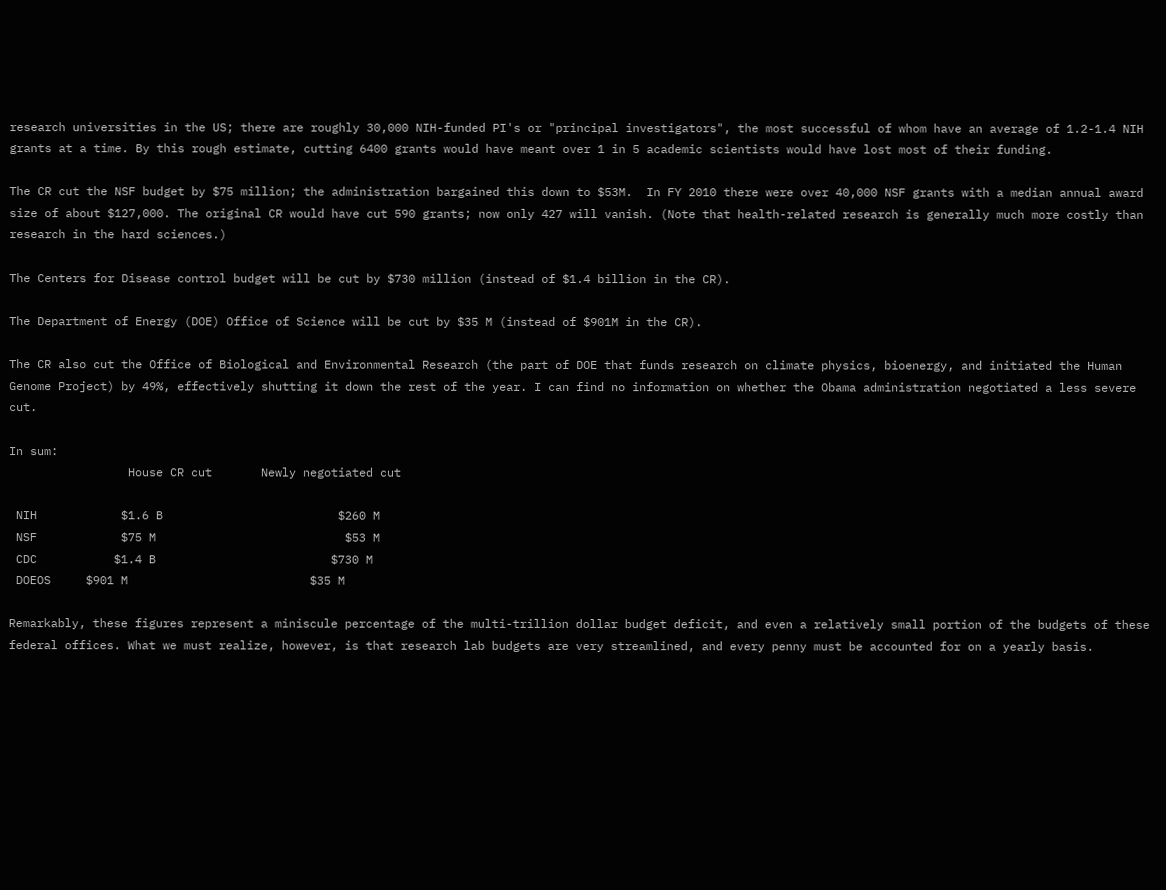research universities in the US; there are roughly 30,000 NIH-funded PI's or "principal investigators", the most successful of whom have an average of 1.2-1.4 NIH grants at a time. By this rough estimate, cutting 6400 grants would have meant over 1 in 5 academic scientists would have lost most of their funding.

The CR cut the NSF budget by $75 million; the administration bargained this down to $53M.  In FY 2010 there were over 40,000 NSF grants with a median annual award size of about $127,000. The original CR would have cut 590 grants; now only 427 will vanish. (Note that health-related research is generally much more costly than research in the hard sciences.)

The Centers for Disease control budget will be cut by $730 million (instead of $1.4 billion in the CR).

The Department of Energy (DOE) Office of Science will be cut by $35 M (instead of $901M in the CR).

The CR also cut the Office of Biological and Environmental Research (the part of DOE that funds research on climate physics, bioenergy, and initiated the Human Genome Project) by 49%, effectively shutting it down the rest of the year. I can find no information on whether the Obama administration negotiated a less severe cut.

In sum:
                 House CR cut       Newly negotiated cut

 NIH            $1.6 B                         $260 M
 NSF            $75 M                           $53 M
 CDC           $1.4 B                         $730 M
 DOEOS     $901 M                          $35 M

Remarkably, these figures represent a miniscule percentage of the multi-trillion dollar budget deficit, and even a relatively small portion of the budgets of these federal offices. What we must realize, however, is that research lab budgets are very streamlined, and every penny must be accounted for on a yearly basis.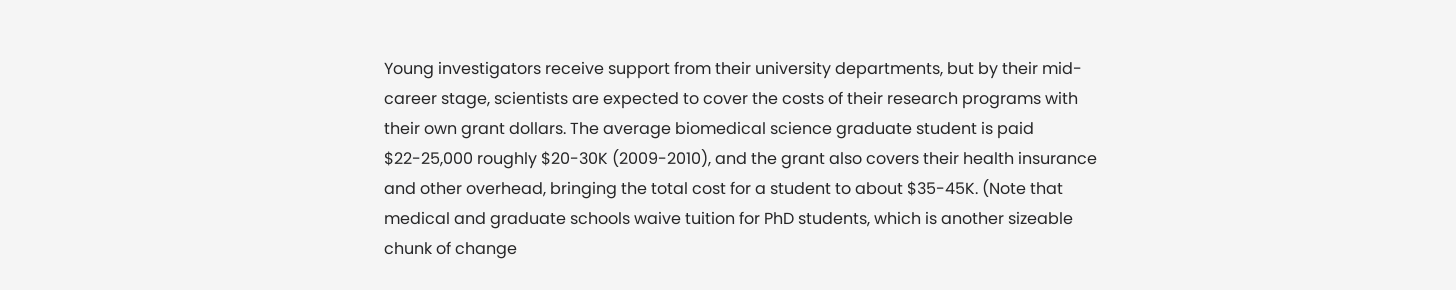Young investigators receive support from their university departments, but by their mid-career stage, scientists are expected to cover the costs of their research programs with their own grant dollars. The average biomedical science graduate student is paid $22-25,000 roughly $20-30K (2009-2010), and the grant also covers their health insurance and other overhead, bringing the total cost for a student to about $35-45K. (Note that medical and graduate schools waive tuition for PhD students, which is another sizeable chunk of change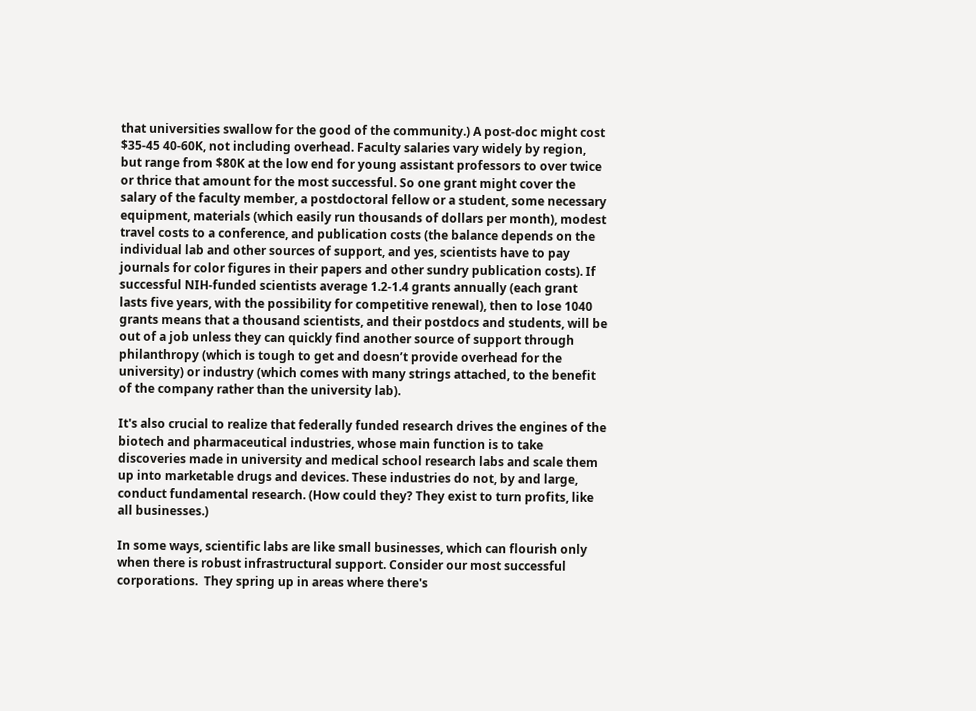that universities swallow for the good of the community.) A post-doc might cost $35-45 40-60K, not including overhead. Faculty salaries vary widely by region, but range from $80K at the low end for young assistant professors to over twice or thrice that amount for the most successful. So one grant might cover the salary of the faculty member, a postdoctoral fellow or a student, some necessary equipment, materials (which easily run thousands of dollars per month), modest travel costs to a conference, and publication costs (the balance depends on the individual lab and other sources of support, and yes, scientists have to pay journals for color figures in their papers and other sundry publication costs). If successful NIH-funded scientists average 1.2-1.4 grants annually (each grant lasts five years, with the possibility for competitive renewal), then to lose 1040 grants means that a thousand scientists, and their postdocs and students, will be out of a job unless they can quickly find another source of support through philanthropy (which is tough to get and doesn’t provide overhead for the university) or industry (which comes with many strings attached, to the benefit of the company rather than the university lab).

It's also crucial to realize that federally funded research drives the engines of the biotech and pharmaceutical industries, whose main function is to take discoveries made in university and medical school research labs and scale them up into marketable drugs and devices. These industries do not, by and large, conduct fundamental research. (How could they? They exist to turn profits, like all businesses.)

In some ways, scientific labs are like small businesses, which can flourish only when there is robust infrastructural support. Consider our most successful corporations.  They spring up in areas where there's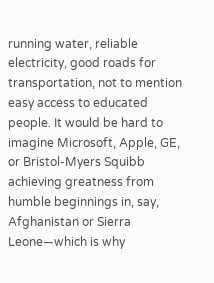running water, reliable electricity, good roads for transportation, not to mention easy access to educated people. It would be hard to imagine Microsoft, Apple, GE, or Bristol-Myers Squibb achieving greatness from humble beginnings in, say, Afghanistan or Sierra Leone—which is why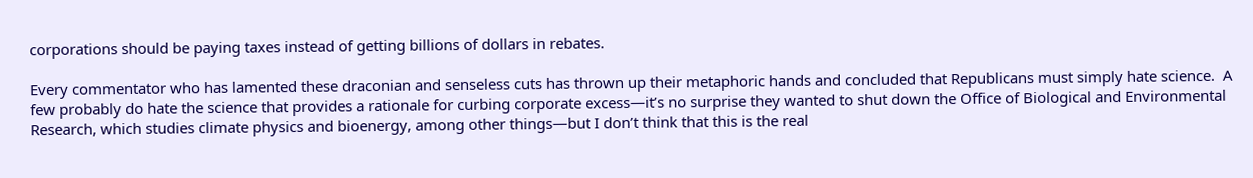corporations should be paying taxes instead of getting billions of dollars in rebates.

Every commentator who has lamented these draconian and senseless cuts has thrown up their metaphoric hands and concluded that Republicans must simply hate science.  A few probably do hate the science that provides a rationale for curbing corporate excess—it’s no surprise they wanted to shut down the Office of Biological and Environmental Research, which studies climate physics and bioenergy, among other things—but I don’t think that this is the real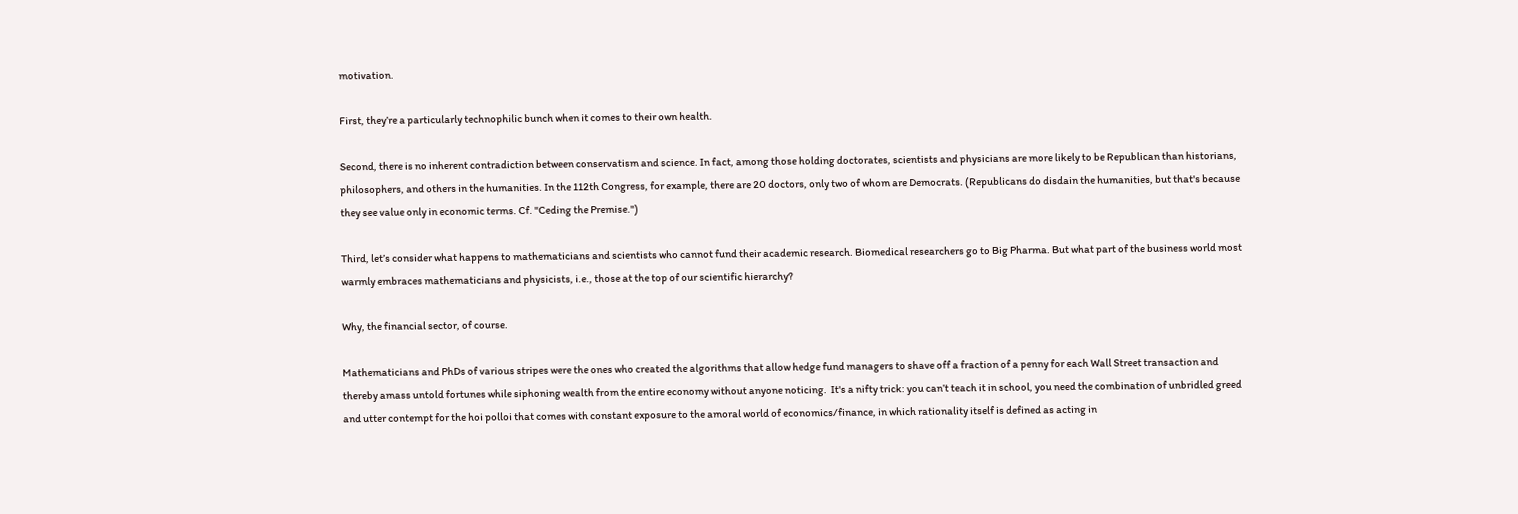motivation.

First, they’re a particularly technophilic bunch when it comes to their own health.

Second, there is no inherent contradiction between conservatism and science. In fact, among those holding doctorates, scientists and physicians are more likely to be Republican than historians, philosophers, and others in the humanities. In the 112th Congress, for example, there are 20 doctors, only two of whom are Democrats. (Republicans do disdain the humanities, but that's because they see value only in economic terms. Cf. "Ceding the Premise.")

Third, let’s consider what happens to mathematicians and scientists who cannot fund their academic research. Biomedical researchers go to Big Pharma. But what part of the business world most warmly embraces mathematicians and physicists, i.e., those at the top of our scientific hierarchy?

Why, the financial sector, of course.

Mathematicians and PhDs of various stripes were the ones who created the algorithms that allow hedge fund managers to shave off a fraction of a penny for each Wall Street transaction and thereby amass untold fortunes while siphoning wealth from the entire economy without anyone noticing.  It's a nifty trick: you can’t teach it in school, you need the combination of unbridled greed and utter contempt for the hoi polloi that comes with constant exposure to the amoral world of economics/finance, in which rationality itself is defined as acting in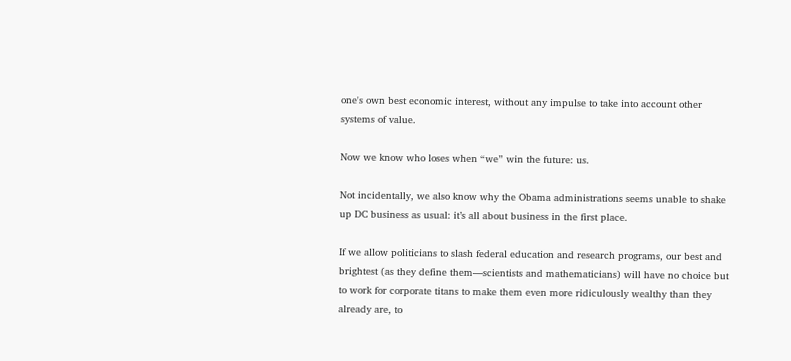one's own best economic interest, without any impulse to take into account other systems of value.

Now we know who loses when “we” win the future: us.

Not incidentally, we also know why the Obama administrations seems unable to shake up DC business as usual: it’s all about business in the first place.

If we allow politicians to slash federal education and research programs, our best and brightest (as they define them—scientists and mathematicians) will have no choice but to work for corporate titans to make them even more ridiculously wealthy than they already are, to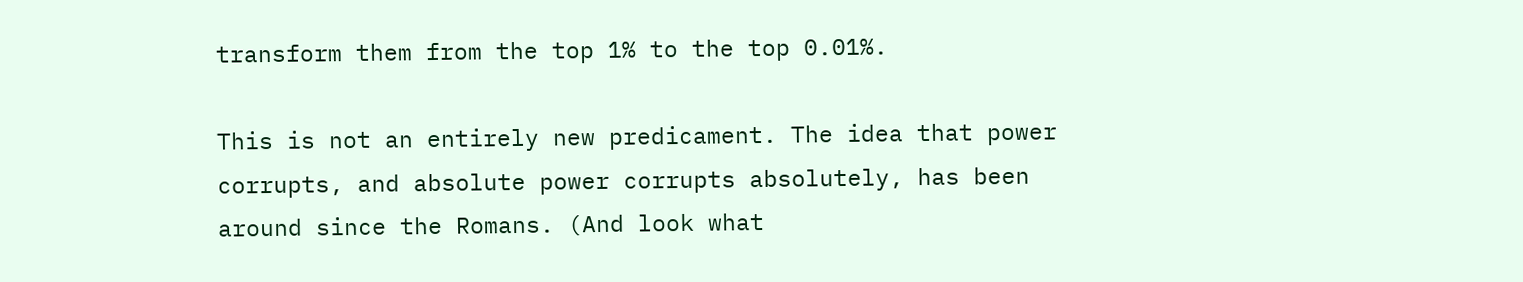transform them from the top 1% to the top 0.01%.

This is not an entirely new predicament. The idea that power corrupts, and absolute power corrupts absolutely, has been around since the Romans. (And look what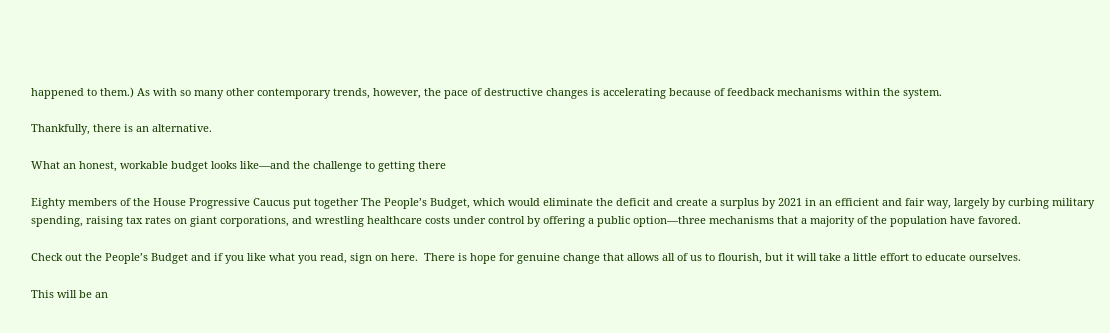happened to them.) As with so many other contemporary trends, however, the pace of destructive changes is accelerating because of feedback mechanisms within the system.

Thankfully, there is an alternative.

What an honest, workable budget looks like—and the challenge to getting there

Eighty members of the House Progressive Caucus put together The People’s Budget, which would eliminate the deficit and create a surplus by 2021 in an efficient and fair way, largely by curbing military spending, raising tax rates on giant corporations, and wrestling healthcare costs under control by offering a public option—three mechanisms that a majority of the population have favored.

Check out the People’s Budget and if you like what you read, sign on here.  There is hope for genuine change that allows all of us to flourish, but it will take a little effort to educate ourselves.

This will be an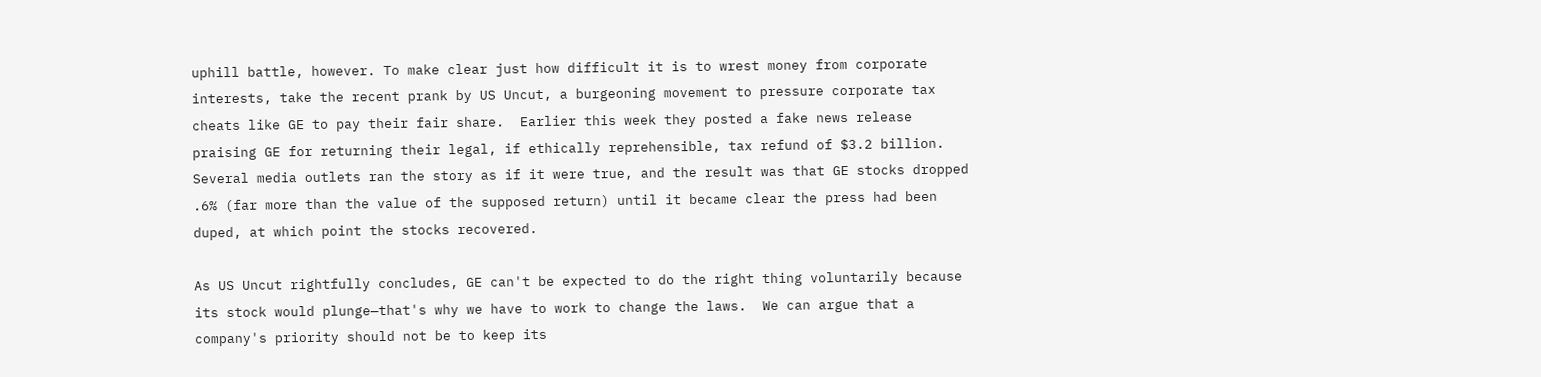uphill battle, however. To make clear just how difficult it is to wrest money from corporate interests, take the recent prank by US Uncut, a burgeoning movement to pressure corporate tax cheats like GE to pay their fair share.  Earlier this week they posted a fake news release praising GE for returning their legal, if ethically reprehensible, tax refund of $3.2 billion.  Several media outlets ran the story as if it were true, and the result was that GE stocks dropped .6% (far more than the value of the supposed return) until it became clear the press had been duped, at which point the stocks recovered.

As US Uncut rightfully concludes, GE can't be expected to do the right thing voluntarily because its stock would plunge—that's why we have to work to change the laws.  We can argue that a company's priority should not be to keep its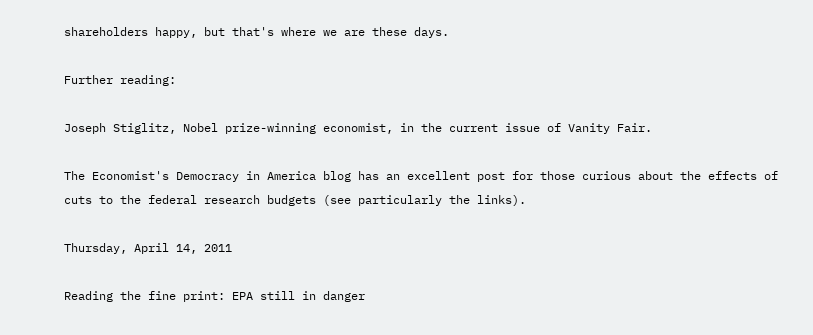shareholders happy, but that's where we are these days.

Further reading:

Joseph Stiglitz, Nobel prize-winning economist, in the current issue of Vanity Fair.

The Economist's Democracy in America blog has an excellent post for those curious about the effects of cuts to the federal research budgets (see particularly the links).

Thursday, April 14, 2011

Reading the fine print: EPA still in danger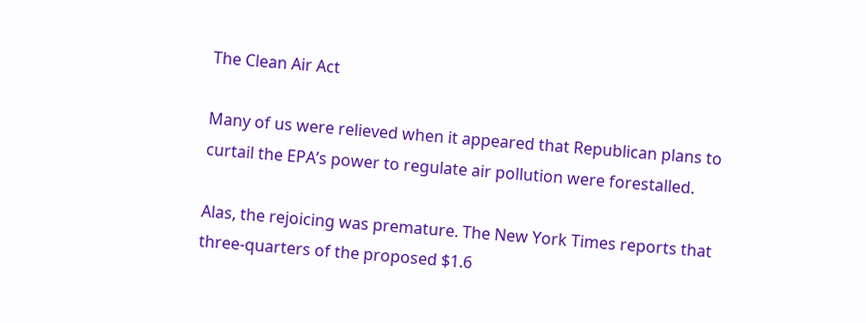The Clean Air Act

Many of us were relieved when it appeared that Republican plans to curtail the EPA’s power to regulate air pollution were forestalled.

Alas, the rejoicing was premature. The New York Times reports that three-quarters of the proposed $1.6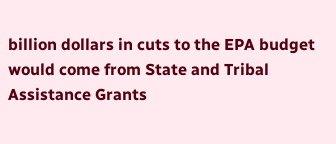billion dollars in cuts to the EPA budget would come from State and Tribal Assistance Grants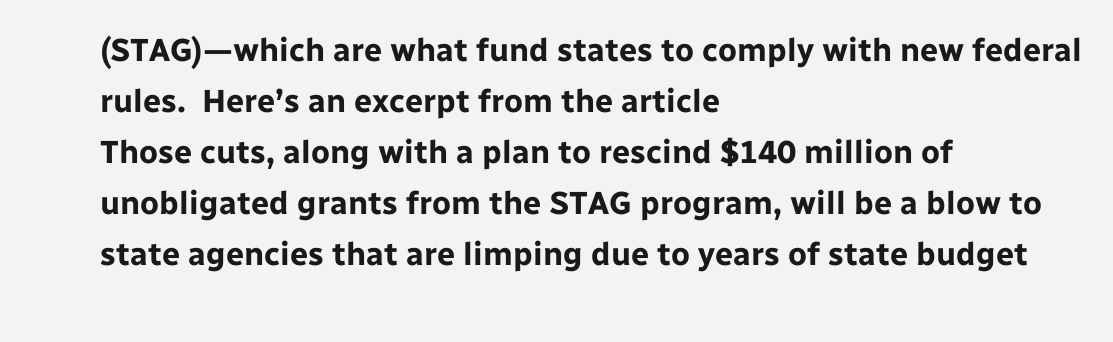(STAG)—which are what fund states to comply with new federal rules.  Here’s an excerpt from the article
Those cuts, along with a plan to rescind $140 million of unobligated grants from the STAG program, will be a blow to state agencies that are limping due to years of state budget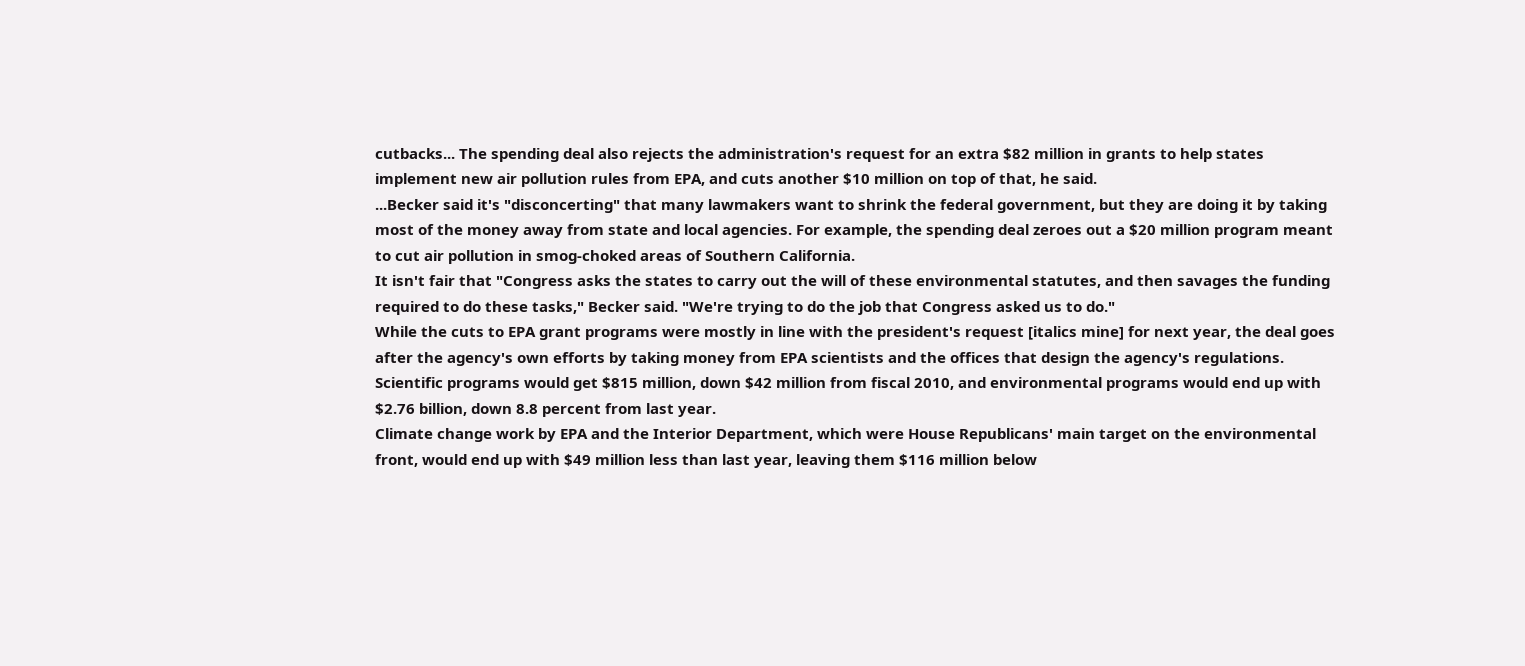cutbacks... The spending deal also rejects the administration's request for an extra $82 million in grants to help states implement new air pollution rules from EPA, and cuts another $10 million on top of that, he said.
...Becker said it's "disconcerting" that many lawmakers want to shrink the federal government, but they are doing it by taking most of the money away from state and local agencies. For example, the spending deal zeroes out a $20 million program meant to cut air pollution in smog-choked areas of Southern California.
It isn't fair that "Congress asks the states to carry out the will of these environmental statutes, and then savages the funding required to do these tasks," Becker said. "We're trying to do the job that Congress asked us to do."
While the cuts to EPA grant programs were mostly in line with the president's request [italics mine] for next year, the deal goes after the agency's own efforts by taking money from EPA scientists and the offices that design the agency's regulations. Scientific programs would get $815 million, down $42 million from fiscal 2010, and environmental programs would end up with $2.76 billion, down 8.8 percent from last year.
Climate change work by EPA and the Interior Department, which were House Republicans' main target on the environmental front, would end up with $49 million less than last year, leaving them $116 million below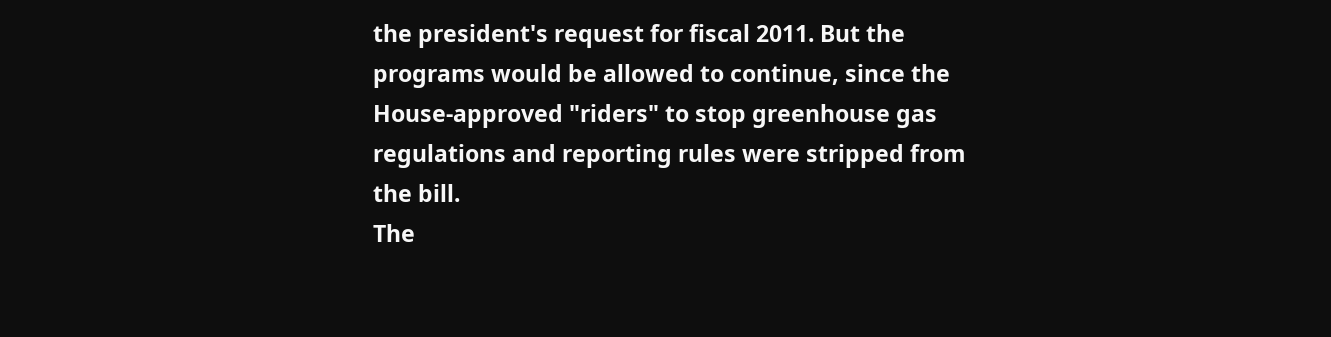the president's request for fiscal 2011. But the programs would be allowed to continue, since the House-approved "riders" to stop greenhouse gas regulations and reporting rules were stripped from the bill.
The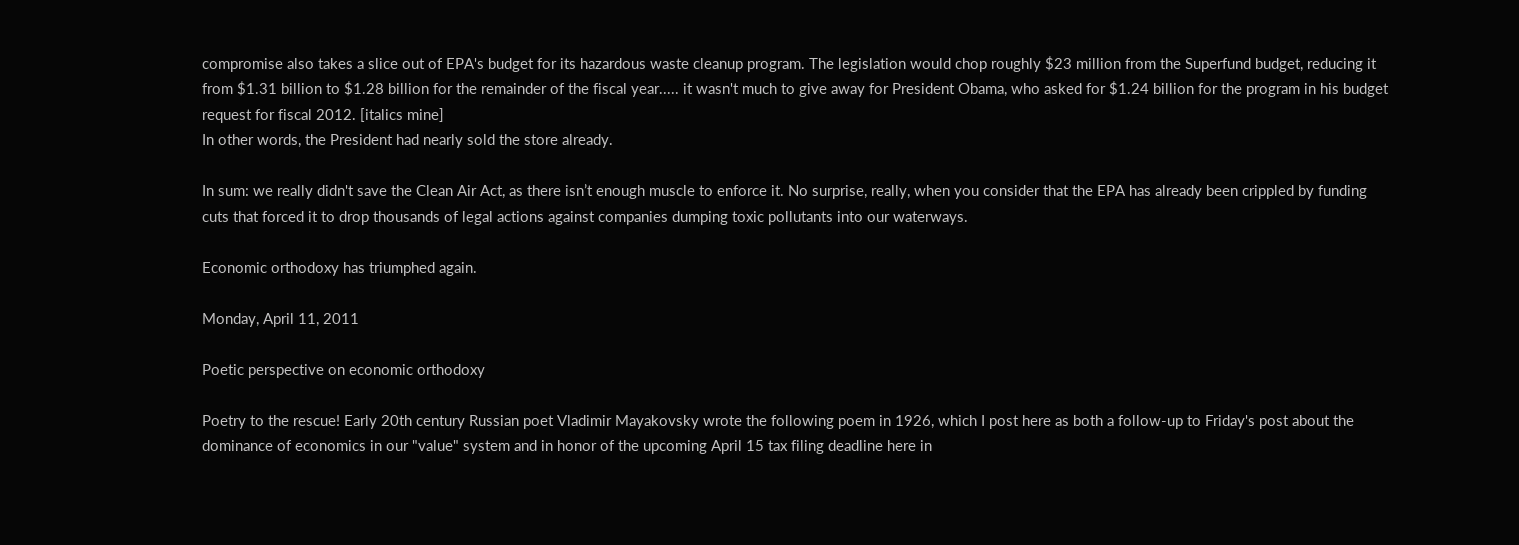compromise also takes a slice out of EPA's budget for its hazardous waste cleanup program. The legislation would chop roughly $23 million from the Superfund budget, reducing it from $1.31 billion to $1.28 billion for the remainder of the fiscal year..... it wasn't much to give away for President Obama, who asked for $1.24 billion for the program in his budget request for fiscal 2012. [italics mine]
In other words, the President had nearly sold the store already.

In sum: we really didn't save the Clean Air Act, as there isn’t enough muscle to enforce it. No surprise, really, when you consider that the EPA has already been crippled by funding cuts that forced it to drop thousands of legal actions against companies dumping toxic pollutants into our waterways.

Economic orthodoxy has triumphed again.

Monday, April 11, 2011

Poetic perspective on economic orthodoxy

Poetry to the rescue! Early 20th century Russian poet Vladimir Mayakovsky wrote the following poem in 1926, which I post here as both a follow-up to Friday's post about the dominance of economics in our "value" system and in honor of the upcoming April 15 tax filing deadline here in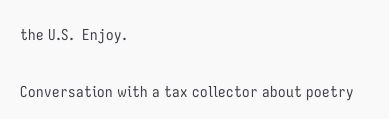the U.S.  Enjoy.

Conversation with a tax collector about poetry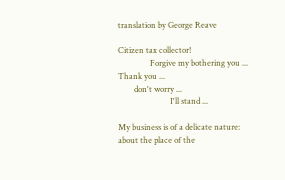translation by George Reave

Citizen tax collector!
                Forgive my bothering you ...
Thank you ...
        don't worry ...
                          I'll stand ...

My business is of a delicate nature:
about the place of the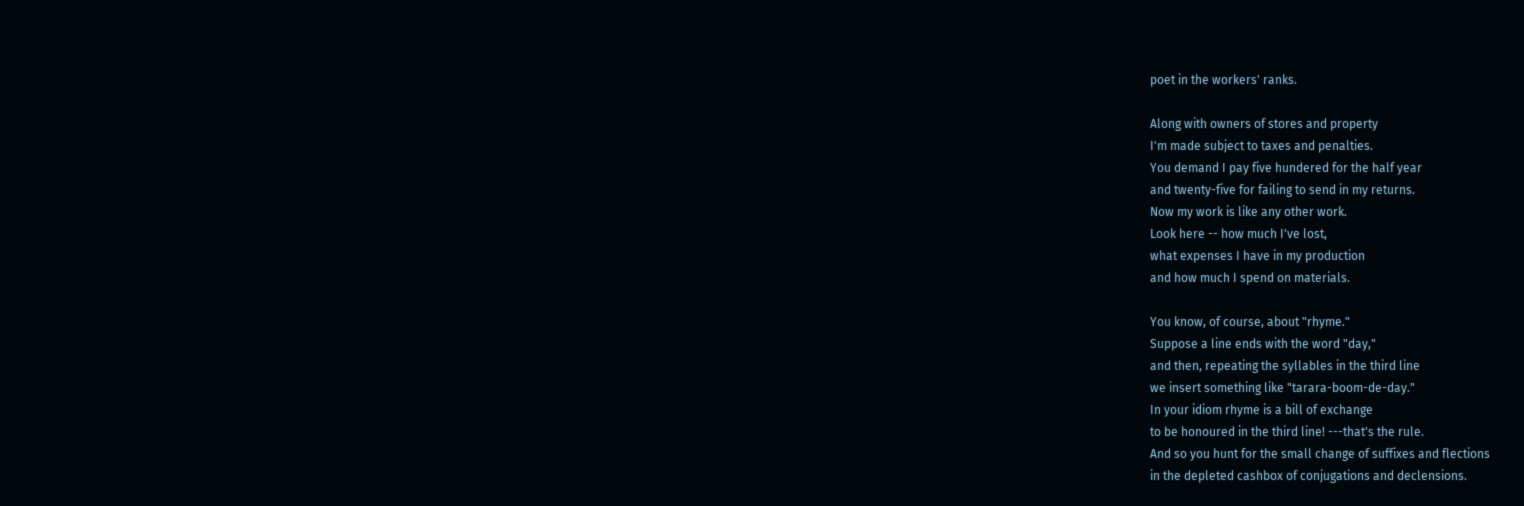poet in the workers' ranks.

Along with owners of stores and property
I'm made subject to taxes and penalties.
You demand I pay five hundered for the half year
and twenty-five for failing to send in my returns.
Now my work is like any other work.
Look here -- how much I've lost,
what expenses I have in my production
and how much I spend on materials.

You know, of course, about "rhyme."
Suppose a line ends with the word "day,"
and then, repeating the syllables in the third line
we insert something like "tarara-boom-de-day."
In your idiom rhyme is a bill of exchange
to be honoured in the third line! ---that's the rule.
And so you hunt for the small change of suffixes and flections
in the depleted cashbox of conjugations and declensions.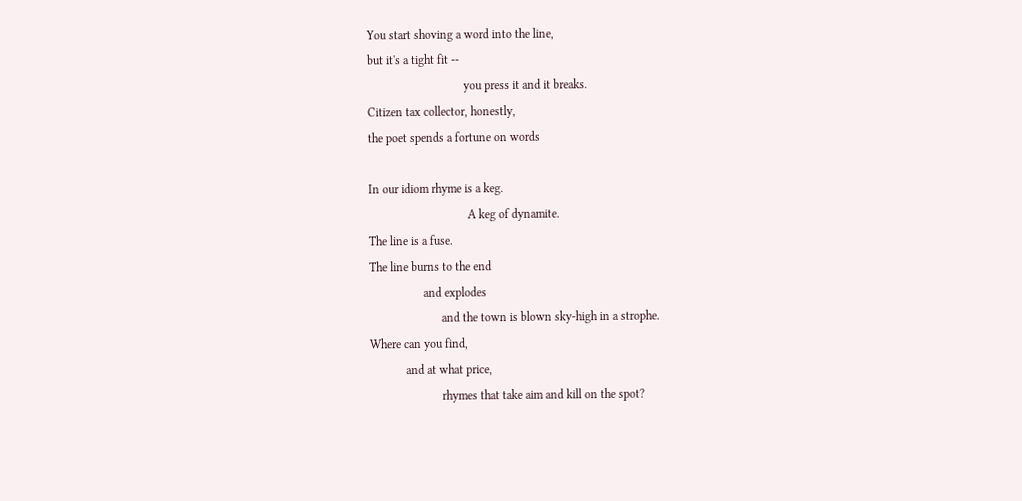You start shoving a word into the line,
but it's a tight fit --
                                you press it and it breaks.
Citizen tax collector, honestly,
the poet spends a fortune on words

In our idiom rhyme is a keg.
                                 A keg of dynamite.
The line is a fuse.
The line burns to the end
                  and explodes
                        and the town is blown sky-high in a strophe.
Where can you find,
            and at what price,
                        rhymes that take aim and kill on the spot?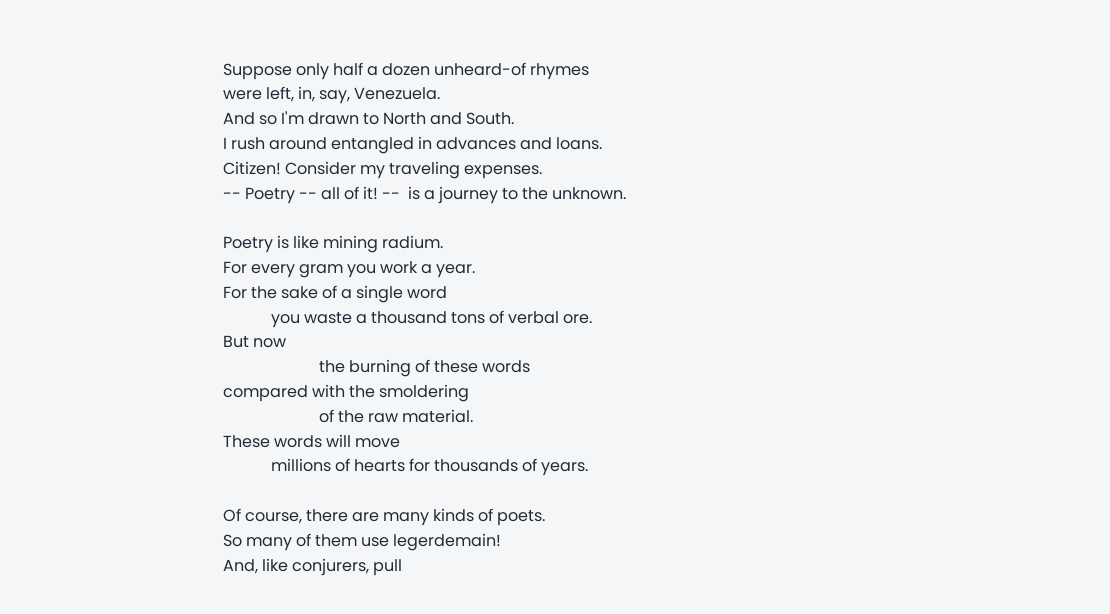Suppose only half a dozen unheard-of rhymes
were left, in, say, Venezuela.
And so I'm drawn to North and South.
I rush around entangled in advances and loans.
Citizen! Consider my traveling expenses.
-- Poetry -- all of it! --  is a journey to the unknown.

Poetry is like mining radium.
For every gram you work a year.
For the sake of a single word
            you waste a thousand tons of verbal ore.
But now
                        the burning of these words
compared with the smoldering
                        of the raw material.
These words will move
            millions of hearts for thousands of years.

Of course, there are many kinds of poets.
So many of them use legerdemain!
And, like conjurers, pull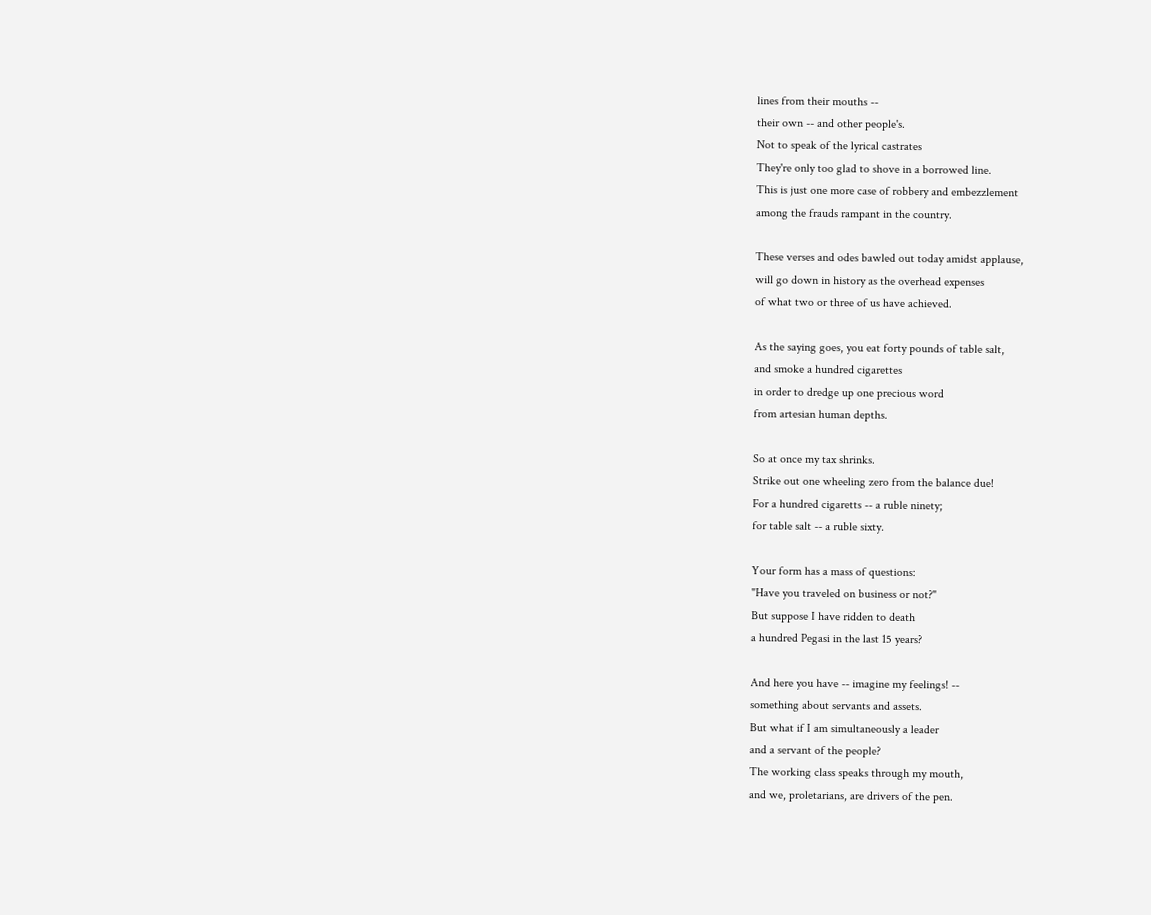lines from their mouths --
their own -- and other people's.
Not to speak of the lyrical castrates
They're only too glad to shove in a borrowed line.
This is just one more case of robbery and embezzlement
among the frauds rampant in the country.

These verses and odes bawled out today amidst applause,
will go down in history as the overhead expenses
of what two or three of us have achieved.

As the saying goes, you eat forty pounds of table salt,
and smoke a hundred cigarettes
in order to dredge up one precious word
from artesian human depths.

So at once my tax shrinks.
Strike out one wheeling zero from the balance due!
For a hundred cigaretts -- a ruble ninety;
for table salt -- a ruble sixty.

Your form has a mass of questions:
"Have you traveled on business or not?"
But suppose I have ridden to death
a hundred Pegasi in the last 15 years?

And here you have -- imagine my feelings! --
something about servants and assets.
But what if I am simultaneously a leader
and a servant of the people?
The working class speaks through my mouth,
and we, proletarians, are drivers of the pen.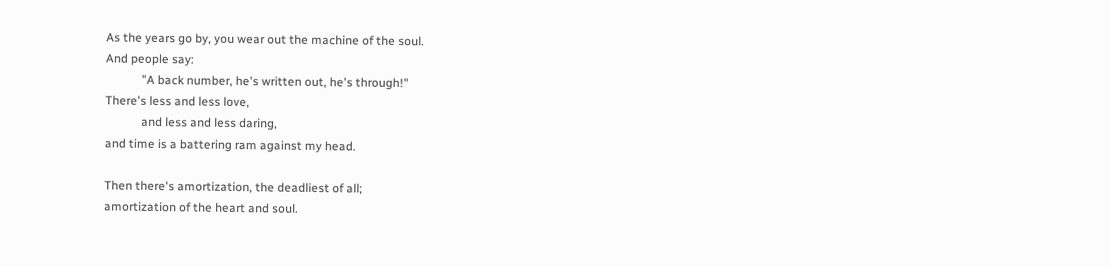As the years go by, you wear out the machine of the soul.
And people say:
            "A back number, he's written out, he's through!"
There's less and less love,
            and less and less daring,
and time is a battering ram against my head.

Then there's amortization, the deadliest of all;
amortization of the heart and soul.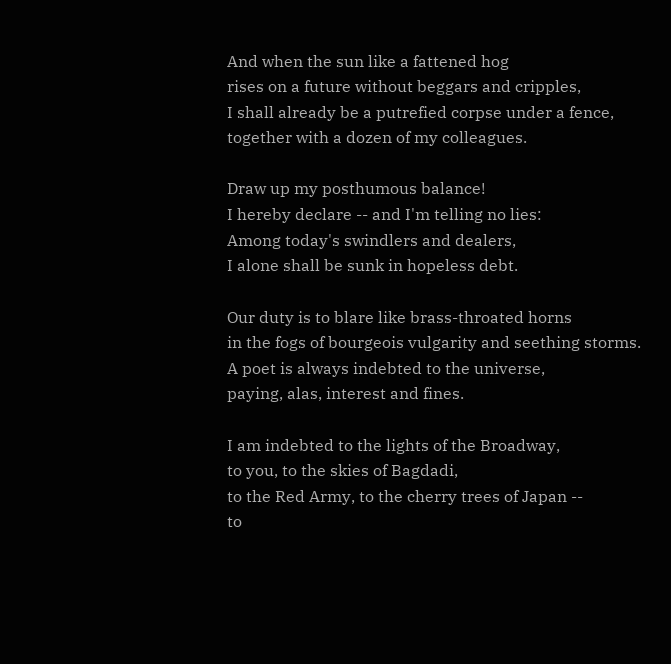And when the sun like a fattened hog
rises on a future without beggars and cripples,
I shall already be a putrefied corpse under a fence,
together with a dozen of my colleagues.

Draw up my posthumous balance!
I hereby declare -- and I'm telling no lies:
Among today's swindlers and dealers,
I alone shall be sunk in hopeless debt.

Our duty is to blare like brass-throated horns
in the fogs of bourgeois vulgarity and seething storms.
A poet is always indebted to the universe,
paying, alas, interest and fines.

I am indebted to the lights of the Broadway,
to you, to the skies of Bagdadi,
to the Red Army, to the cherry trees of Japan --
to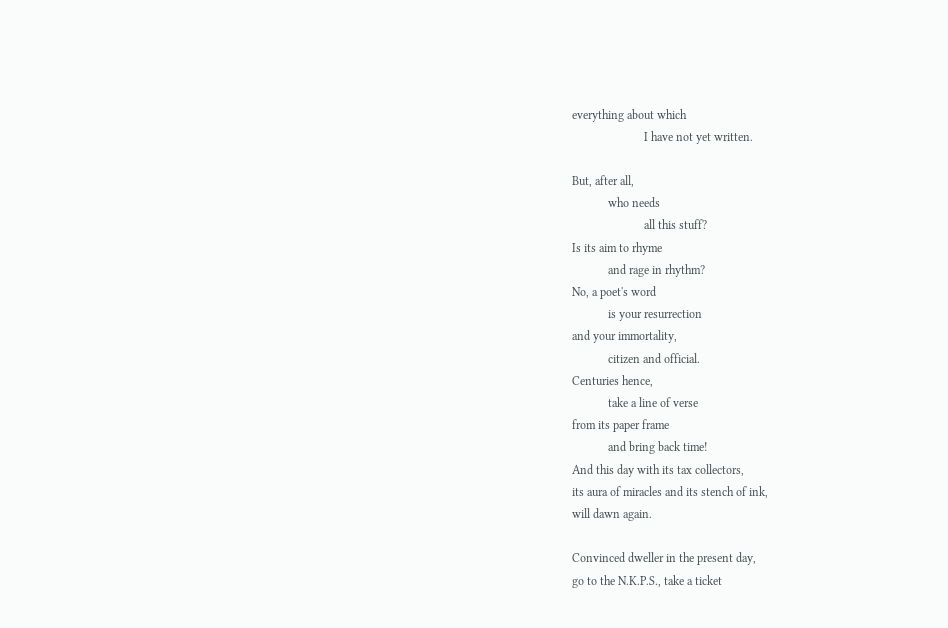everything about which
                        I have not yet written.

But, after all,
            who needs
                        all this stuff?
Is its aim to rhyme
            and rage in rhythm?
No, a poet's word
            is your resurrection
and your immortality,
            citizen and official.
Centuries hence,
            take a line of verse
from its paper frame
            and bring back time!
And this day with its tax collectors,
its aura of miracles and its stench of ink,
will dawn again.

Convinced dweller in the present day,
go to the N.K.P.S., take a ticket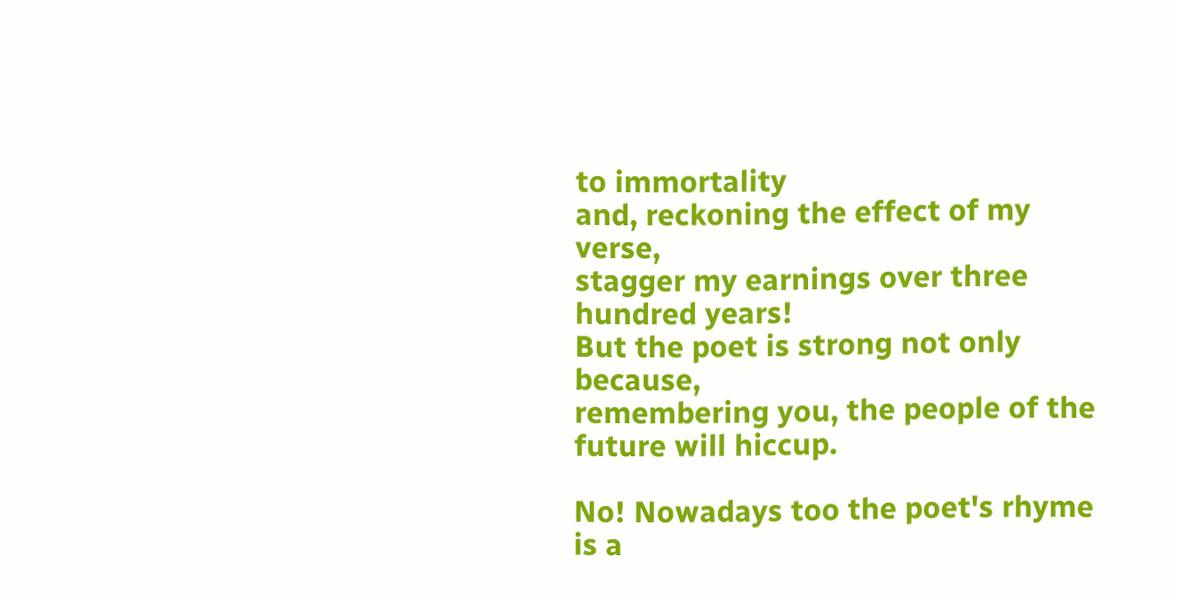to immortality
and, reckoning the effect of my verse,
stagger my earnings over three hundred years!
But the poet is strong not only because,
remembering you, the people of the future will hiccup.

No! Nowadays too the poet's rhyme
is a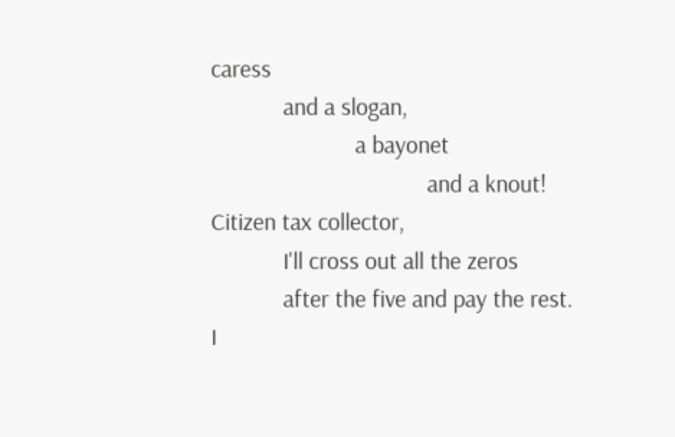caress
            and a slogan,
                        a bayonet
                                    and a knout!
Citizen tax collector,
            I'll cross out all the zeros
            after the five and pay the rest.
I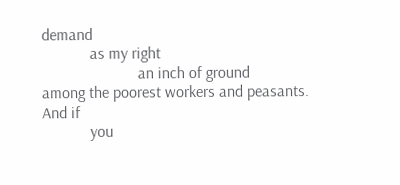demand
            as my right
                        an inch of ground
among the poorest workers and peasants.
And if
            you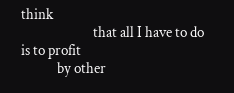think
                        that all I have to do
is to profit
            by other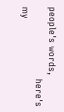people's words,
                        here's my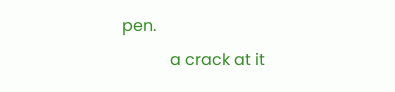pen.
            a crack at it